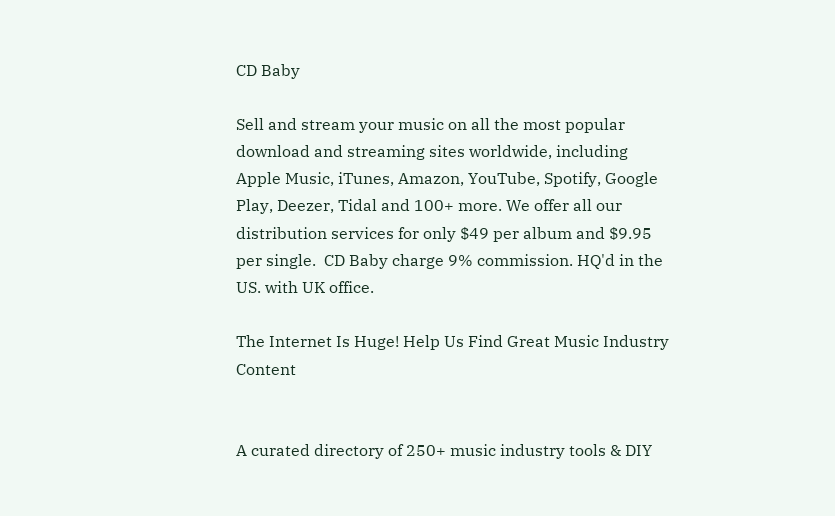CD Baby

Sell and stream your music on all the most popular download and streaming sites worldwide, including Apple Music, iTunes, Amazon, YouTube, Spotify, Google Play, Deezer, Tidal and 100+ more. We offer all our distribution services for only $49 per album and $9.95 per single.  CD Baby charge 9% commission. HQ'd in the US. with UK office.

The Internet Is Huge! Help Us Find Great Music Industry Content


A curated directory of 250+ music industry tools & DIY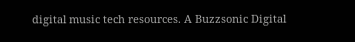digital music tech resources. A Buzzsonic Digital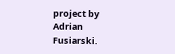project by Adrian Fusiarski.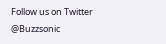Follow us on Twitter @Buzzsonic